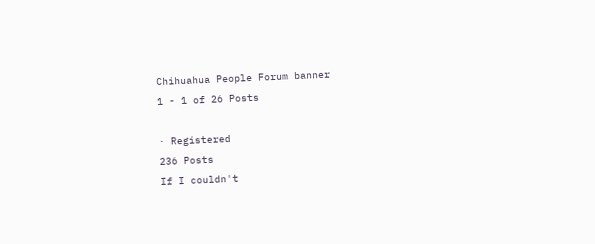Chihuahua People Forum banner
1 - 1 of 26 Posts

· Registered
236 Posts
If I couldn't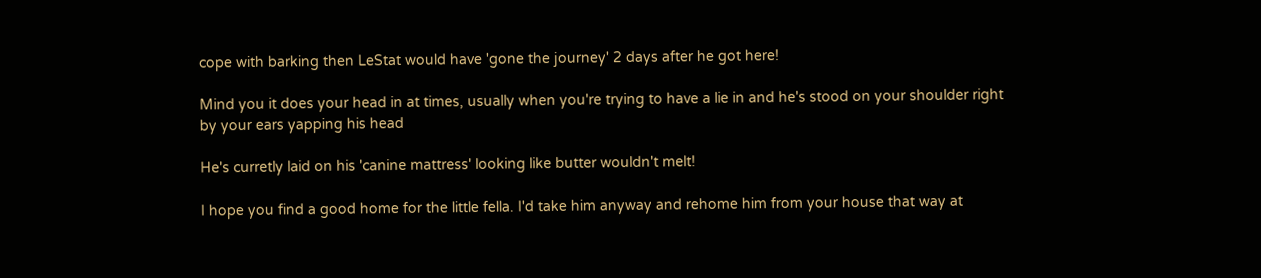cope with barking then LeStat would have 'gone the journey' 2 days after he got here!

Mind you it does your head in at times, usually when you're trying to have a lie in and he's stood on your shoulder right by your ears yapping his head

He's curretly laid on his 'canine mattress' looking like butter wouldn't melt!

I hope you find a good home for the little fella. I'd take him anyway and rehome him from your house that way at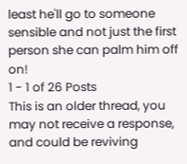least he'll go to someone sensible and not just the first person she can palm him off on!
1 - 1 of 26 Posts
This is an older thread, you may not receive a response, and could be reviving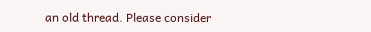an old thread. Please consider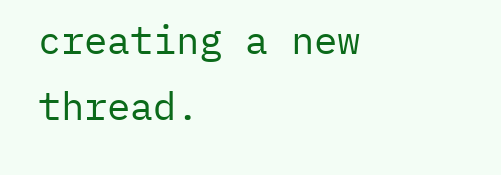creating a new thread.